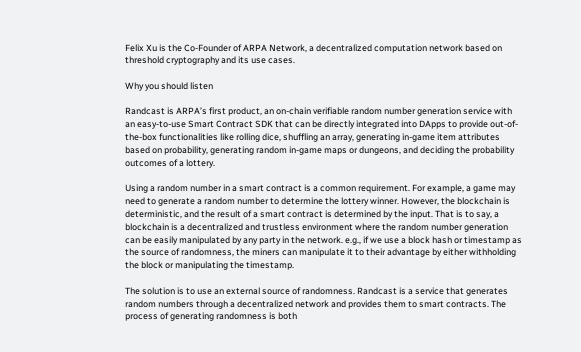Felix Xu is the Co-Founder of ARPA Network, a decentralized computation network based on threshold cryptography and its use cases.

Why you should listen

Randcast is ARPA’s first product, an on-chain verifiable random number generation service with an easy-to-use Smart Contract SDK that can be directly integrated into DApps to provide out-of-the-box functionalities like rolling dice, shuffling an array, generating in-game item attributes based on probability, generating random in-game maps or dungeons, and deciding the probability outcomes of a lottery.

Using a random number in a smart contract is a common requirement. For example, a game may need to generate a random number to determine the lottery winner. However, the blockchain is deterministic, and the result of a smart contract is determined by the input. That is to say, a blockchain is a decentralized and trustless environment where the random number generation can be easily manipulated by any party in the network. e.g., if we use a block hash or timestamp as the source of randomness, the miners can manipulate it to their advantage by either withholding the block or manipulating the timestamp.

The solution is to use an external source of randomness. Randcast is a service that generates random numbers through a decentralized network and provides them to smart contracts. The process of generating randomness is both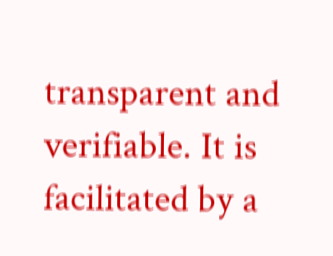transparent and verifiable. It is facilitated by a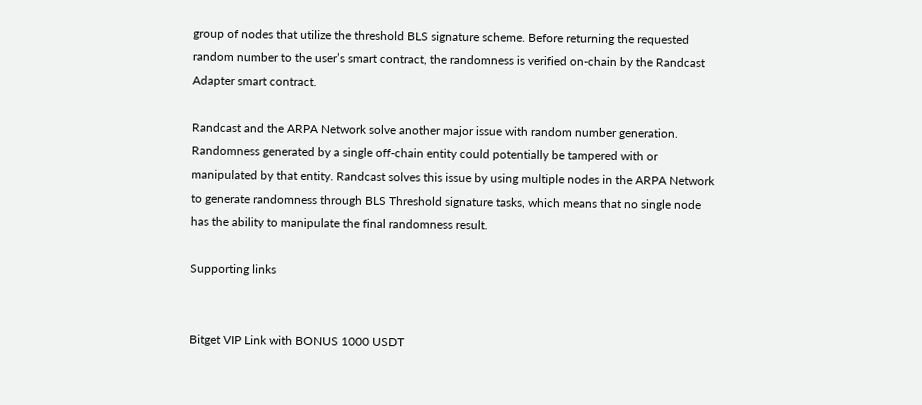group of nodes that utilize the threshold BLS signature scheme. Before returning the requested random number to the user’s smart contract, the randomness is verified on-chain by the Randcast Adapter smart contract.

Randcast and the ARPA Network solve another major issue with random number generation. Randomness generated by a single off-chain entity could potentially be tampered with or manipulated by that entity. Randcast solves this issue by using multiple nodes in the ARPA Network to generate randomness through BLS Threshold signature tasks, which means that no single node has the ability to manipulate the final randomness result.

Supporting links


Bitget VIP Link with BONUS 1000 USDT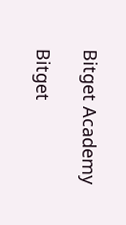Bitget Academy

Bitget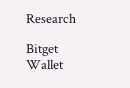Research

Bitget Wallet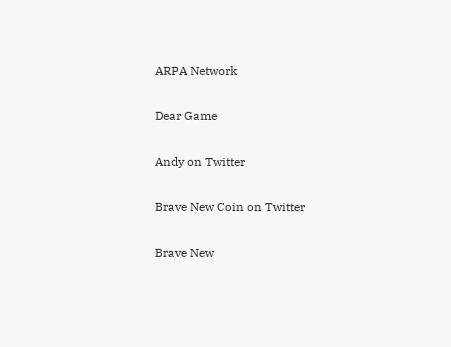ARPA Network

Dear Game

Andy on Twitter

Brave New Coin on Twitter

Brave New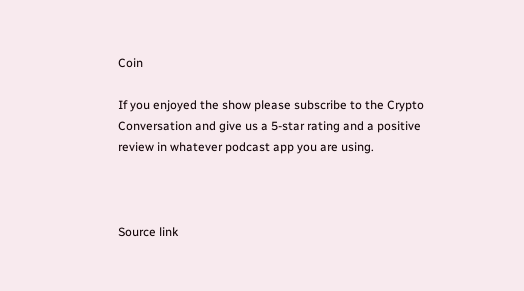Coin

If you enjoyed the show please subscribe to the Crypto Conversation and give us a 5-star rating and a positive review in whatever podcast app you are using.



Source link